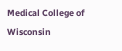Medical College of Wisconsin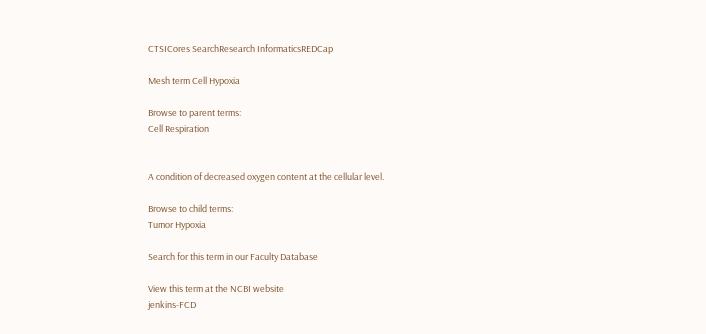CTSICores SearchResearch InformaticsREDCap

Mesh term Cell Hypoxia

Browse to parent terms:
Cell Respiration


A condition of decreased oxygen content at the cellular level.

Browse to child terms:
Tumor Hypoxia

Search for this term in our Faculty Database

View this term at the NCBI website
jenkins-FCD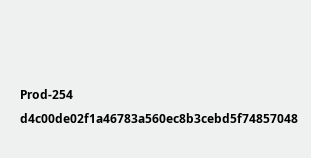Prod-254 d4c00de02f1a46783a560ec8b3cebd5f74857048